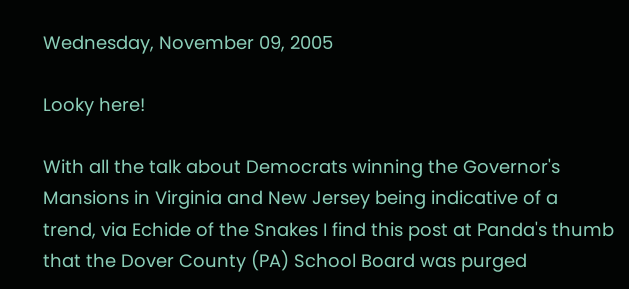Wednesday, November 09, 2005

Looky here!

With all the talk about Democrats winning the Governor's Mansions in Virginia and New Jersey being indicative of a trend, via Echide of the Snakes I find this post at Panda's thumb that the Dover County (PA) School Board was purged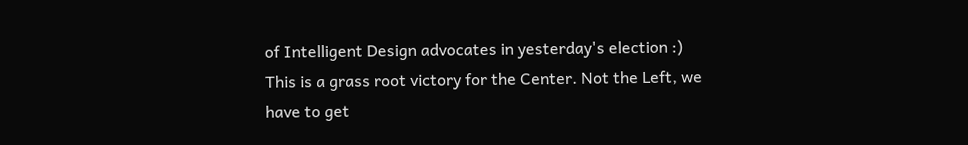of Intelligent Design advocates in yesterday's election :)
This is a grass root victory for the Center. Not the Left, we have to get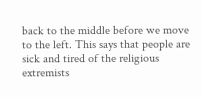back to the middle before we move to the left. This says that people are sick and tired of the religious extremists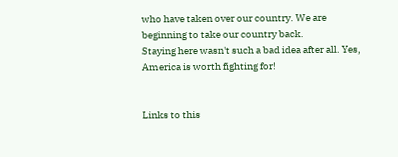who have taken over our country. We are beginning to take our country back.
Staying here wasn't such a bad idea after all. Yes, America is worth fighting for!


Links to this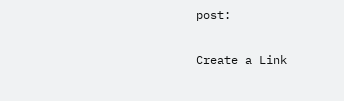post:

Create a Link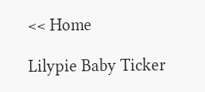<< Home

Lilypie Baby Ticker